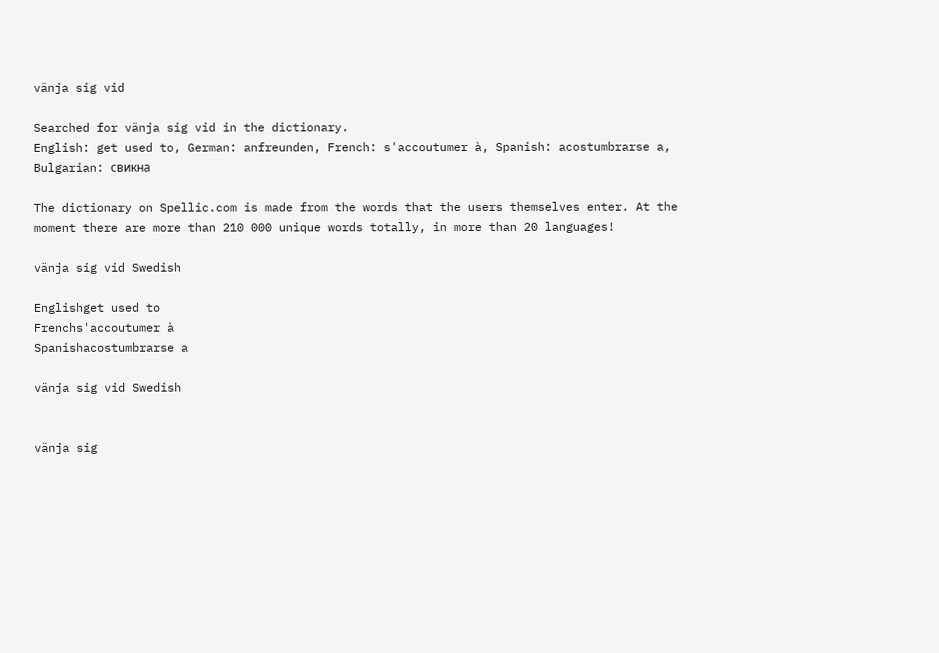vänja sig vid

Searched for vänja sig vid in the dictionary.
English: get used to, German: anfreunden, French: s'accoutumer à, Spanish: acostumbrarse a, Bulgarian: свикна

The dictionary on Spellic.com is made from the words that the users themselves enter. At the moment there are more than 210 000 unique words totally, in more than 20 languages!

vänja sig vid Swedish

Englishget used to
Frenchs'accoutumer à
Spanishacostumbrarse a

vänja sig vid Swedish


vänja sig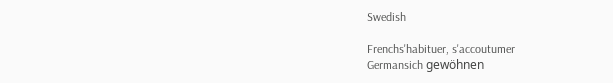Swedish

Frenchs'habituer, s'accoutumer
Germansich gewöhnen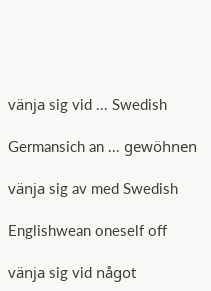vänja sig vid ... Swedish

Germansich an ... gewöhnen

vänja sig av med Swedish

Englishwean oneself off

vänja sig vid något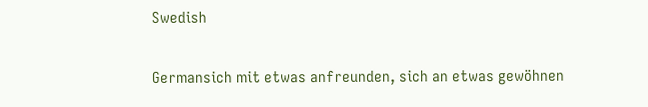Swedish

Germansich mit etwas anfreunden, sich an etwas gewöhnen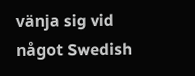vänja sig vid något Swedish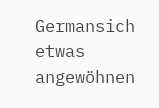Germansich etwas angewöhnen